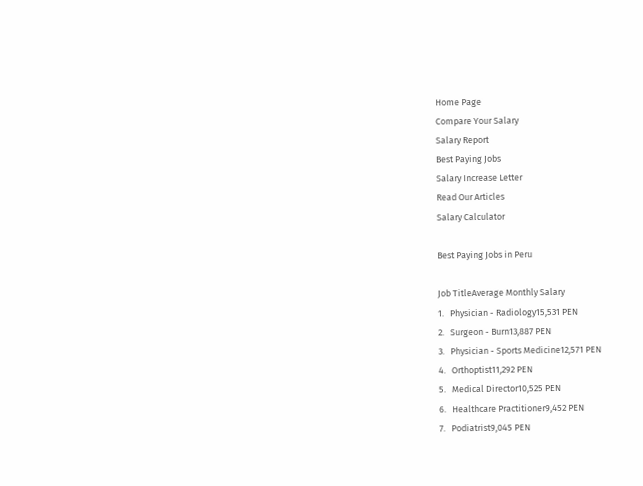Home Page
Compare Your Salary
Salary Report
Best Paying Jobs
Salary Increase Letter
Read Our Articles
Salary Calculator

Best Paying Jobs in Peru

Job TitleAverage Monthly Salary
1.   Physician - Radiology15,531 PEN
2.   Surgeon - Burn13,887 PEN
3.   Physician - Sports Medicine12,571 PEN
4.   Orthoptist11,292 PEN
5.   Medical Director10,525 PEN
6.   Healthcare Practitioner9,452 PEN
7.   Podiatrist9,045 PEN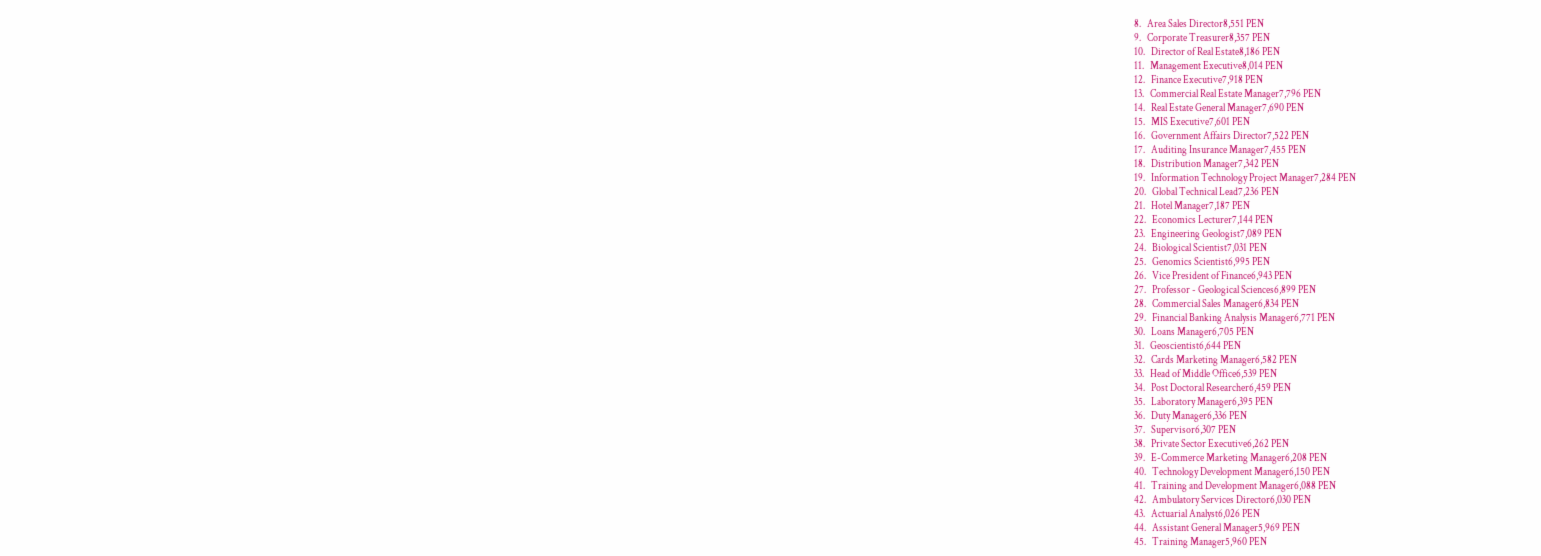8.   Area Sales Director8,551 PEN
9.   Corporate Treasurer8,357 PEN
10.   Director of Real Estate8,186 PEN
11.   Management Executive8,014 PEN
12.   Finance Executive7,918 PEN
13.   Commercial Real Estate Manager7,796 PEN
14.   Real Estate General Manager7,690 PEN
15.   MIS Executive7,601 PEN
16.   Government Affairs Director7,522 PEN
17.   Auditing Insurance Manager7,455 PEN
18.   Distribution Manager7,342 PEN
19.   Information Technology Project Manager7,284 PEN
20.   Global Technical Lead7,236 PEN
21.   Hotel Manager7,187 PEN
22.   Economics Lecturer7,144 PEN
23.   Engineering Geologist7,089 PEN
24.   Biological Scientist7,031 PEN
25.   Genomics Scientist6,995 PEN
26.   Vice President of Finance6,943 PEN
27.   Professor - Geological Sciences6,899 PEN
28.   Commercial Sales Manager6,834 PEN
29.   Financial Banking Analysis Manager6,771 PEN
30.   Loans Manager6,705 PEN
31.   Geoscientist6,644 PEN
32.   Cards Marketing Manager6,582 PEN
33.   Head of Middle Office6,539 PEN
34.   Post Doctoral Researcher6,459 PEN
35.   Laboratory Manager6,395 PEN
36.   Duty Manager6,336 PEN
37.   Supervisor6,307 PEN
38.   Private Sector Executive6,262 PEN
39.   E-Commerce Marketing Manager6,208 PEN
40.   Technology Development Manager6,150 PEN
41.   Training and Development Manager6,088 PEN
42.   Ambulatory Services Director6,030 PEN
43.   Actuarial Analyst6,026 PEN
44.   Assistant General Manager5,969 PEN
45.   Training Manager5,960 PEN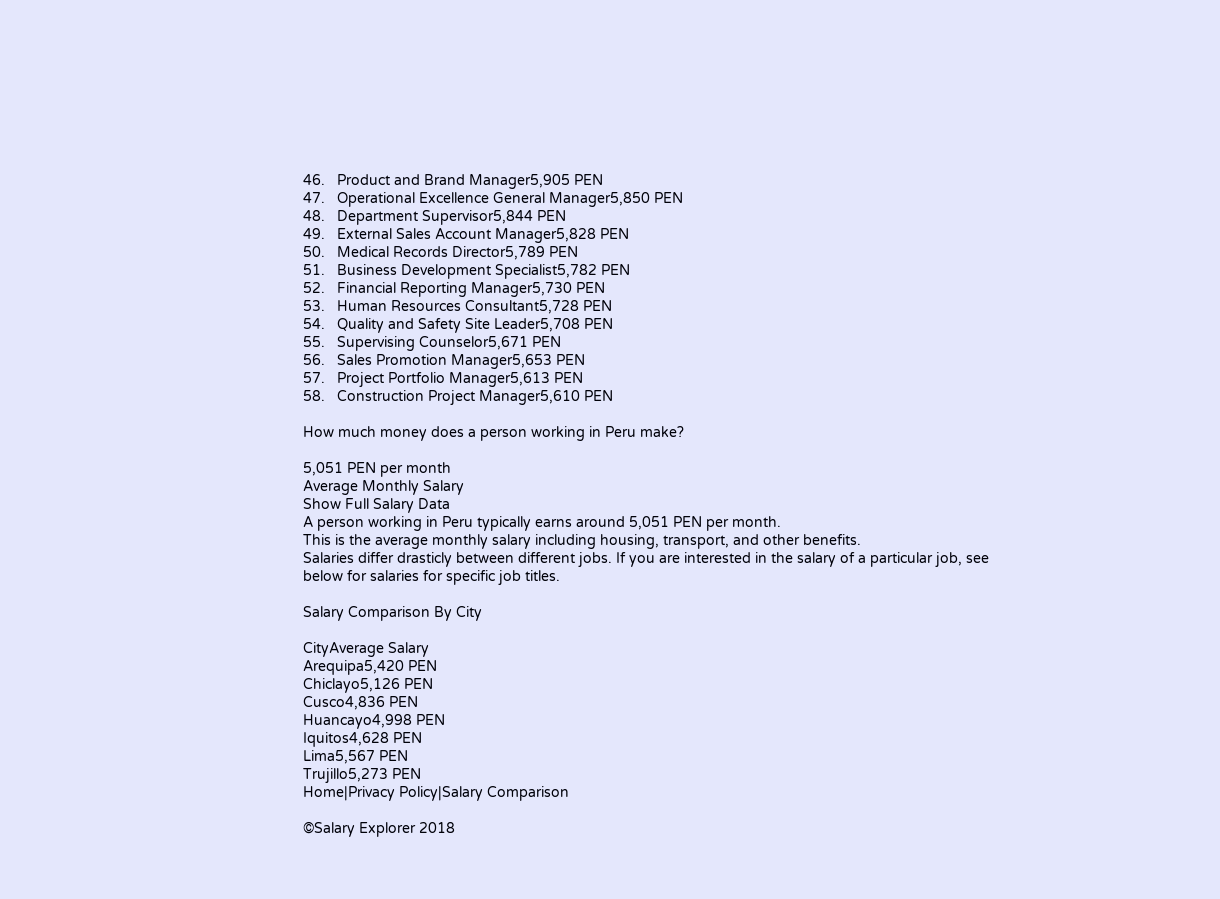46.   Product and Brand Manager5,905 PEN
47.   Operational Excellence General Manager5,850 PEN
48.   Department Supervisor5,844 PEN
49.   External Sales Account Manager5,828 PEN
50.   Medical Records Director5,789 PEN
51.   Business Development Specialist5,782 PEN
52.   Financial Reporting Manager5,730 PEN
53.   Human Resources Consultant5,728 PEN
54.   Quality and Safety Site Leader5,708 PEN
55.   Supervising Counselor5,671 PEN
56.   Sales Promotion Manager5,653 PEN
57.   Project Portfolio Manager5,613 PEN
58.   Construction Project Manager5,610 PEN

How much money does a person working in Peru make?

5,051 PEN per month
Average Monthly Salary
Show Full Salary Data
A person working in Peru typically earns around 5,051 PEN per month.
This is the average monthly salary including housing, transport, and other benefits.
Salaries differ drasticly between different jobs. If you are interested in the salary of a particular job, see below for salaries for specific job titles.

Salary Comparison By City

CityAverage Salary
Arequipa5,420 PEN
Chiclayo5,126 PEN
Cusco4,836 PEN
Huancayo4,998 PEN
Iquitos4,628 PEN
Lima5,567 PEN
Trujillo5,273 PEN
Home|Privacy Policy|Salary Comparison

©Salary Explorer 2018